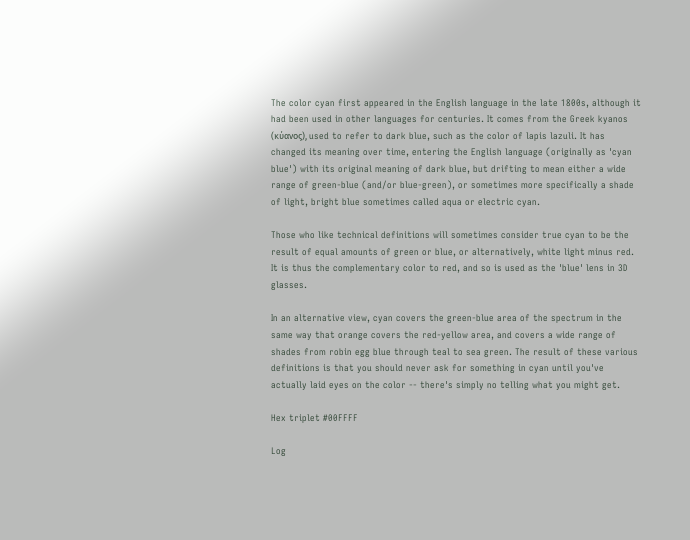The color cyan first appeared in the English language in the late 1800s, although it had been used in other languages for centuries. It comes from the Greek kyanos (κύανoς), used to refer to dark blue, such as the color of lapis lazuli. It has changed its meaning over time, entering the English language (originally as 'cyan blue') with its original meaning of dark blue, but drifting to mean either a wide range of green-blue (and/or blue-green), or sometimes more specifically a shade of light, bright blue sometimes called aqua or electric cyan.

Those who like technical definitions will sometimes consider true cyan to be the result of equal amounts of green or blue, or alternatively, white light minus red. It is thus the complementary color to red, and so is used as the 'blue' lens in 3D glasses.

In an alternative view, cyan covers the green-blue area of the spectrum in the same way that orange covers the red-yellow area, and covers a wide range of shades from robin egg blue through teal to sea green. The result of these various definitions is that you should never ask for something in cyan until you've actually laid eyes on the color -- there's simply no telling what you might get.

Hex triplet #00FFFF

Log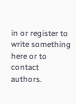in or register to write something here or to contact authors.